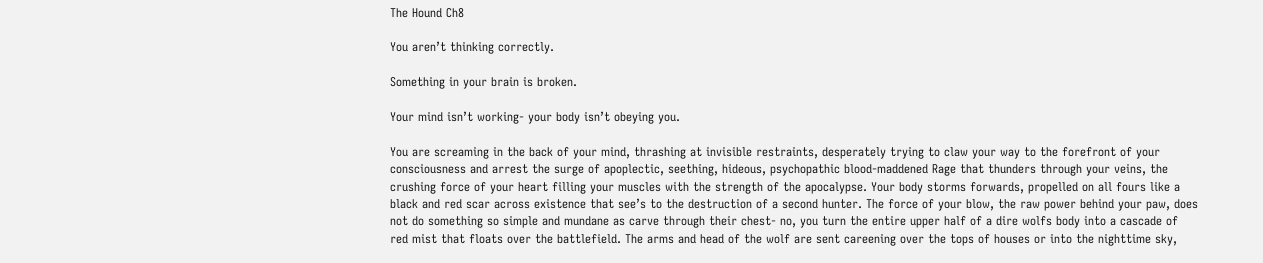The Hound Ch8

You aren’t thinking correctly.

Something in your brain is broken.

Your mind isn’t working- your body isn’t obeying you.

You are screaming in the back of your mind, thrashing at invisible restraints, desperately trying to claw your way to the forefront of your consciousness and arrest the surge of apoplectic, seething, hideous, psychopathic blood-maddened Rage that thunders through your veins, the crushing force of your heart filling your muscles with the strength of the apocalypse. Your body storms forwards, propelled on all fours like a black and red scar across existence that see’s to the destruction of a second hunter. The force of your blow, the raw power behind your paw, does not do something so simple and mundane as carve through their chest- no, you turn the entire upper half of a dire wolfs body into a cascade of red mist that floats over the battlefield. The arms and head of the wolf are sent careening over the tops of houses or into the nighttime sky,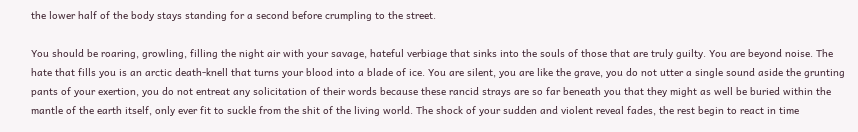the lower half of the body stays standing for a second before crumpling to the street.

You should be roaring, growling, filling the night air with your savage, hateful verbiage that sinks into the souls of those that are truly guilty. You are beyond noise. The hate that fills you is an arctic death-knell that turns your blood into a blade of ice. You are silent, you are like the grave, you do not utter a single sound aside the grunting pants of your exertion, you do not entreat any solicitation of their words because these rancid strays are so far beneath you that they might as well be buried within the mantle of the earth itself, only ever fit to suckle from the shit of the living world. The shock of your sudden and violent reveal fades, the rest begin to react in time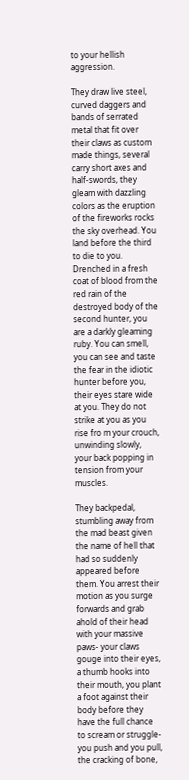to your hellish aggression.

They draw live steel, curved daggers and bands of serrated metal that fit over their claws as custom made things, several carry short axes and half-swords, they gleam with dazzling colors as the eruption of the fireworks rocks the sky overhead. You land before the third to die to you. Drenched in a fresh coat of blood from the red rain of the destroyed body of the second hunter, you are a darkly gleaming ruby. You can smell, you can see and taste the fear in the idiotic hunter before you, their eyes stare wide at you. They do not strike at you as you rise fro m your crouch, unwinding slowly, your back popping in tension from your muscles.

They backpedal, stumbling away from the mad beast given the name of hell that had so suddenly appeared before them. You arrest their motion as you surge forwards and grab ahold of their head with your massive paws- your claws gouge into their eyes, a thumb hooks into their mouth, you plant a foot against their body before they have the full chance to scream or struggle- you push and you pull, the cracking of bone,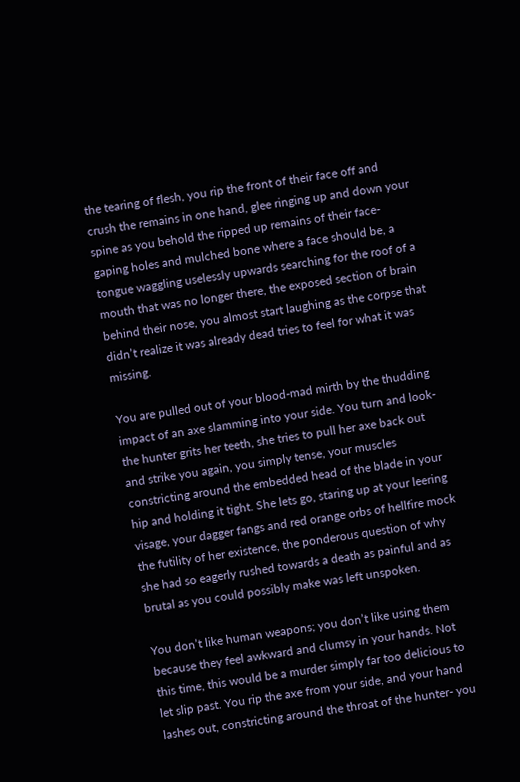the tearing of flesh, you rip the front of their face off and crush the remains in one hand, glee ringing up and down your spine as you behold the ripped up remains of their face- gaping holes and mulched bone where a face should be, a tongue waggling uselessly upwards searching for the roof of a mouth that was no longer there, the exposed section of brain behind their nose, you almost start laughing as the corpse that didn’t realize it was already dead tries to feel for what it was missing.

You are pulled out of your blood-mad mirth by the thudding impact of an axe slamming into your side. You turn and look- the hunter grits her teeth, she tries to pull her axe back out and strike you again, you simply tense, your muscles constricting around the embedded head of the blade in your hip and holding it tight. She lets go, staring up at your leering visage, your dagger fangs and red orange orbs of hellfire mock the futility of her existence, the ponderous question of why she had so eagerly rushed towards a death as painful and as brutal as you could possibly make was left unspoken.

You don’t like human weapons; you don’t like using them because they feel awkward and clumsy in your hands. Not this time, this would be a murder simply far too delicious to let slip past. You rip the axe from your side, and your hand lashes out, constricting around the throat of the hunter- you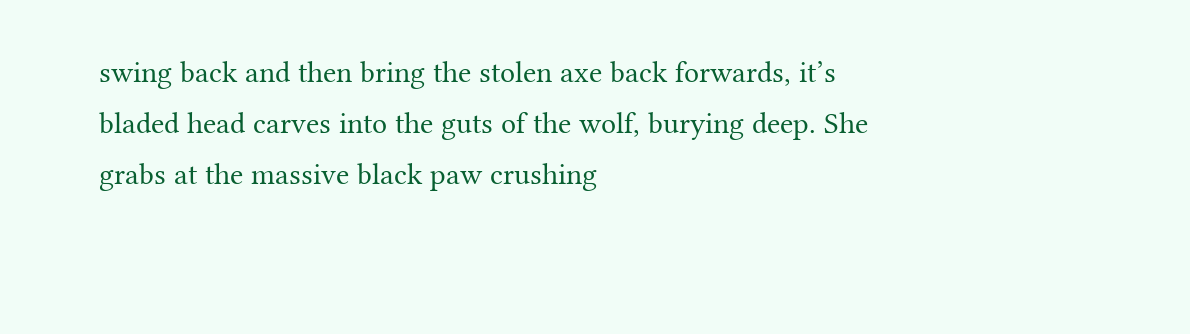swing back and then bring the stolen axe back forwards, it’s bladed head carves into the guts of the wolf, burying deep. She grabs at the massive black paw crushing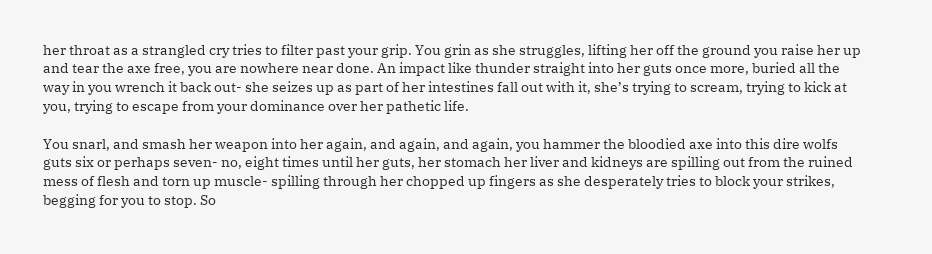her throat as a strangled cry tries to filter past your grip. You grin as she struggles, lifting her off the ground you raise her up and tear the axe free, you are nowhere near done. An impact like thunder straight into her guts once more, buried all the way in you wrench it back out- she seizes up as part of her intestines fall out with it, she’s trying to scream, trying to kick at you, trying to escape from your dominance over her pathetic life.

You snarl, and smash her weapon into her again, and again, and again, you hammer the bloodied axe into this dire wolfs guts six or perhaps seven- no, eight times until her guts, her stomach her liver and kidneys are spilling out from the ruined mess of flesh and torn up muscle- spilling through her chopped up fingers as she desperately tries to block your strikes, begging for you to stop. So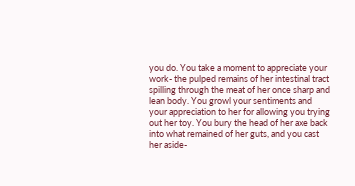you do. You take a moment to appreciate your work- the pulped remains of her intestinal tract spilling through the meat of her once sharp and lean body. You growl your sentiments and your appreciation to her for allowing you trying out her toy. You bury the head of her axe back into what remained of her guts, and you cast her aside-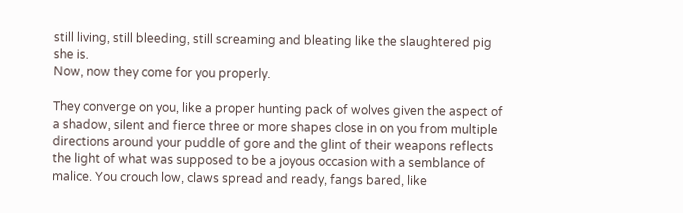still living, still bleeding, still screaming and bleating like the slaughtered pig she is.
Now, now they come for you properly.

They converge on you, like a proper hunting pack of wolves given the aspect of a shadow, silent and fierce three or more shapes close in on you from multiple directions around your puddle of gore and the glint of their weapons reflects the light of what was supposed to be a joyous occasion with a semblance of malice. You crouch low, claws spread and ready, fangs bared, like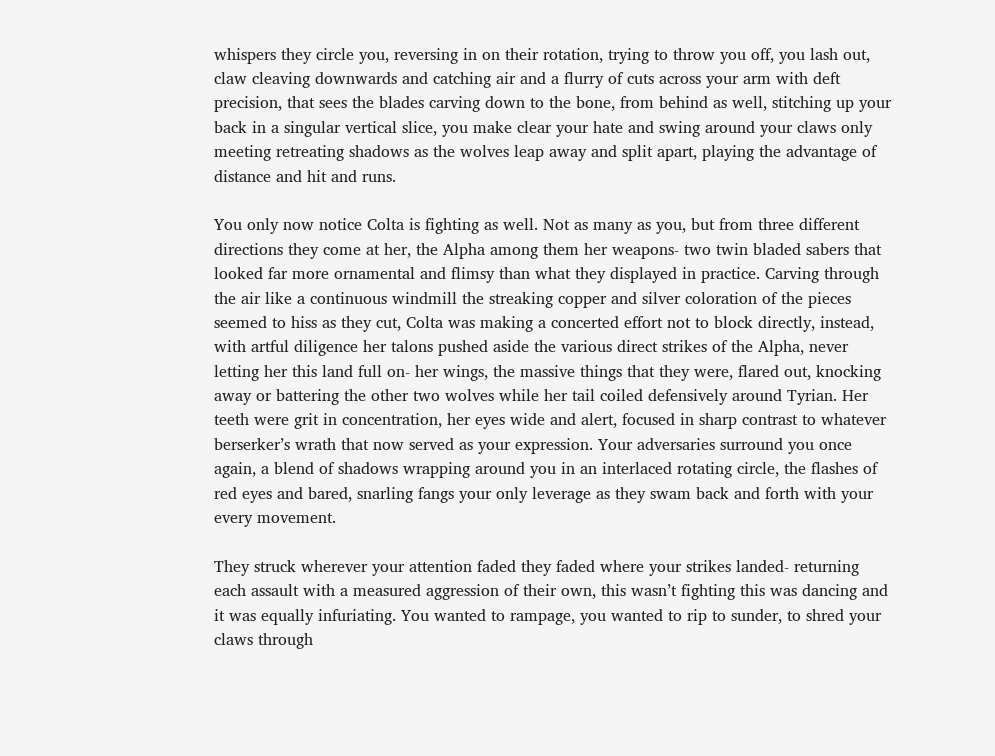whispers they circle you, reversing in on their rotation, trying to throw you off, you lash out, claw cleaving downwards and catching air and a flurry of cuts across your arm with deft precision, that sees the blades carving down to the bone, from behind as well, stitching up your back in a singular vertical slice, you make clear your hate and swing around your claws only meeting retreating shadows as the wolves leap away and split apart, playing the advantage of distance and hit and runs.

You only now notice Colta is fighting as well. Not as many as you, but from three different directions they come at her, the Alpha among them her weapons- two twin bladed sabers that looked far more ornamental and flimsy than what they displayed in practice. Carving through the air like a continuous windmill the streaking copper and silver coloration of the pieces seemed to hiss as they cut, Colta was making a concerted effort not to block directly, instead, with artful diligence her talons pushed aside the various direct strikes of the Alpha, never letting her this land full on- her wings, the massive things that they were, flared out, knocking away or battering the other two wolves while her tail coiled defensively around Tyrian. Her teeth were grit in concentration, her eyes wide and alert, focused in sharp contrast to whatever berserker’s wrath that now served as your expression. Your adversaries surround you once again, a blend of shadows wrapping around you in an interlaced rotating circle, the flashes of red eyes and bared, snarling fangs your only leverage as they swam back and forth with your every movement.

They struck wherever your attention faded they faded where your strikes landed- returning each assault with a measured aggression of their own, this wasn’t fighting this was dancing and it was equally infuriating. You wanted to rampage, you wanted to rip to sunder, to shred your claws through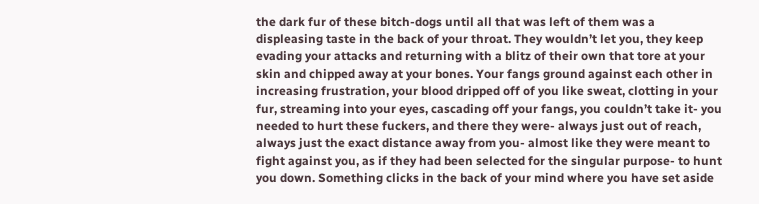the dark fur of these bitch-dogs until all that was left of them was a displeasing taste in the back of your throat. They wouldn’t let you, they keep evading your attacks and returning with a blitz of their own that tore at your skin and chipped away at your bones. Your fangs ground against each other in increasing frustration, your blood dripped off of you like sweat, clotting in your fur, streaming into your eyes, cascading off your fangs, you couldn’t take it- you needed to hurt these fuckers, and there they were- always just out of reach, always just the exact distance away from you- almost like they were meant to fight against you, as if they had been selected for the singular purpose- to hunt you down. Something clicks in the back of your mind where you have set aside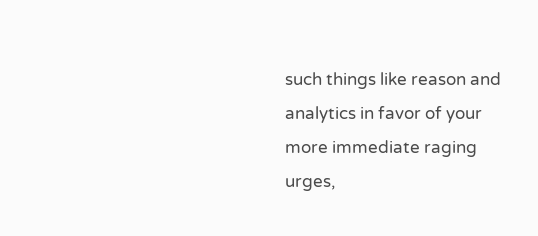such things like reason and analytics in favor of your more immediate raging urges,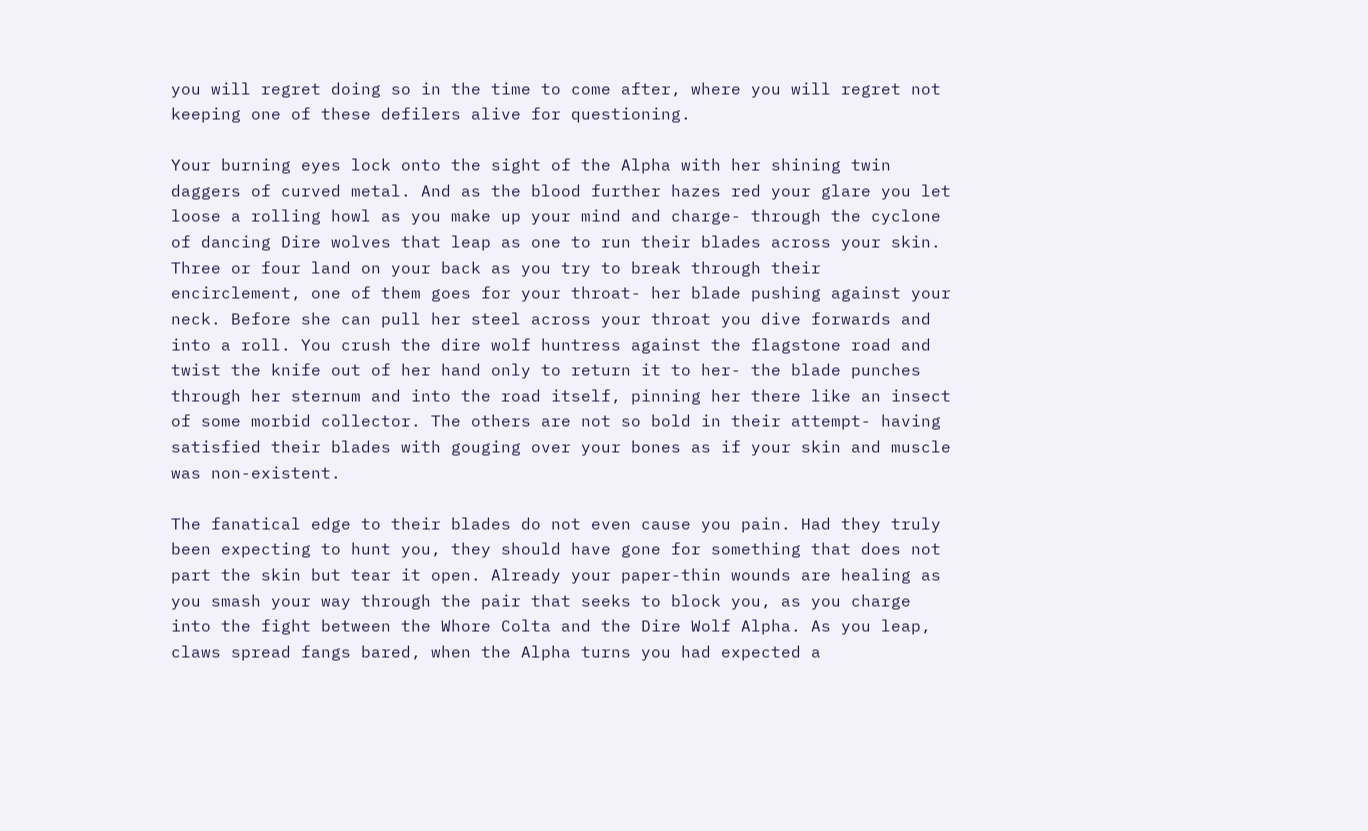you will regret doing so in the time to come after, where you will regret not keeping one of these defilers alive for questioning.

Your burning eyes lock onto the sight of the Alpha with her shining twin daggers of curved metal. And as the blood further hazes red your glare you let loose a rolling howl as you make up your mind and charge- through the cyclone of dancing Dire wolves that leap as one to run their blades across your skin. Three or four land on your back as you try to break through their encirclement, one of them goes for your throat- her blade pushing against your neck. Before she can pull her steel across your throat you dive forwards and into a roll. You crush the dire wolf huntress against the flagstone road and twist the knife out of her hand only to return it to her- the blade punches through her sternum and into the road itself, pinning her there like an insect of some morbid collector. The others are not so bold in their attempt- having satisfied their blades with gouging over your bones as if your skin and muscle was non-existent.

The fanatical edge to their blades do not even cause you pain. Had they truly been expecting to hunt you, they should have gone for something that does not part the skin but tear it open. Already your paper-thin wounds are healing as you smash your way through the pair that seeks to block you, as you charge into the fight between the Whore Colta and the Dire Wolf Alpha. As you leap, claws spread fangs bared, when the Alpha turns you had expected a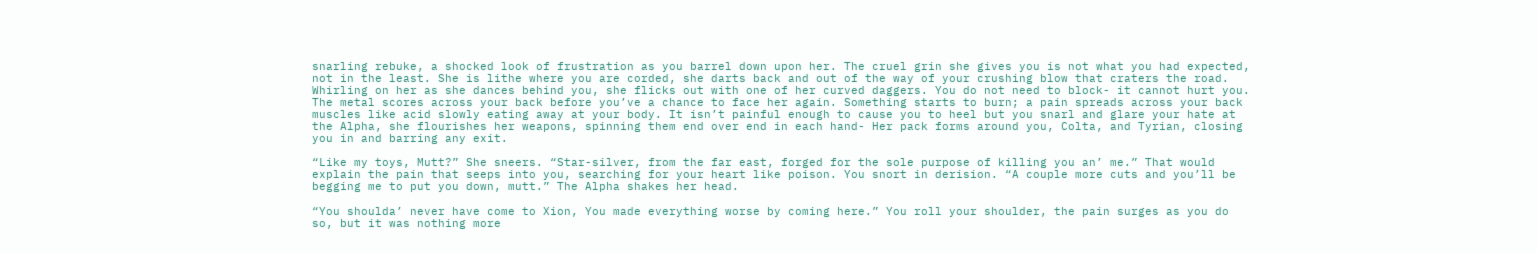snarling rebuke, a shocked look of frustration as you barrel down upon her. The cruel grin she gives you is not what you had expected, not in the least. She is lithe where you are corded, she darts back and out of the way of your crushing blow that craters the road. Whirling on her as she dances behind you, she flicks out with one of her curved daggers. You do not need to block- it cannot hurt you. The metal scores across your back before you’ve a chance to face her again. Something starts to burn; a pain spreads across your back muscles like acid slowly eating away at your body. It isn’t painful enough to cause you to heel but you snarl and glare your hate at the Alpha, she flourishes her weapons, spinning them end over end in each hand- Her pack forms around you, Colta, and Tyrian, closing you in and barring any exit.

“Like my toys, Mutt?” She sneers. “Star-silver, from the far east, forged for the sole purpose of killing you an’ me.” That would explain the pain that seeps into you, searching for your heart like poison. You snort in derision. “A couple more cuts and you’ll be begging me to put you down, mutt.” The Alpha shakes her head.

“You shoulda’ never have come to Xion, You made everything worse by coming here.” You roll your shoulder, the pain surges as you do so, but it was nothing more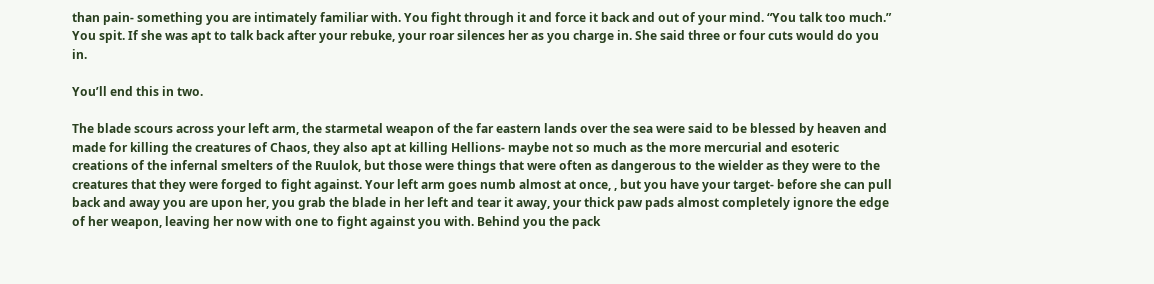than pain- something you are intimately familiar with. You fight through it and force it back and out of your mind. “You talk too much.” You spit. If she was apt to talk back after your rebuke, your roar silences her as you charge in. She said three or four cuts would do you in.

You’ll end this in two.

The blade scours across your left arm, the starmetal weapon of the far eastern lands over the sea were said to be blessed by heaven and made for killing the creatures of Chaos, they also apt at killing Hellions- maybe not so much as the more mercurial and esoteric creations of the infernal smelters of the Ruulok, but those were things that were often as dangerous to the wielder as they were to the creatures that they were forged to fight against. Your left arm goes numb almost at once, , but you have your target- before she can pull back and away you are upon her, you grab the blade in her left and tear it away, your thick paw pads almost completely ignore the edge of her weapon, leaving her now with one to fight against you with. Behind you the pack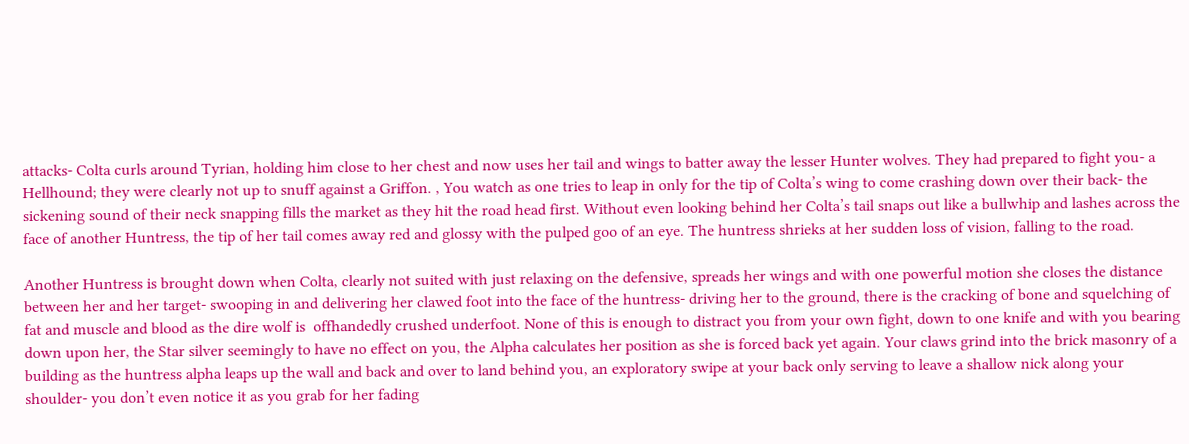attacks- Colta curls around Tyrian, holding him close to her chest and now uses her tail and wings to batter away the lesser Hunter wolves. They had prepared to fight you- a Hellhound; they were clearly not up to snuff against a Griffon. , You watch as one tries to leap in only for the tip of Colta’s wing to come crashing down over their back- the sickening sound of their neck snapping fills the market as they hit the road head first. Without even looking behind her Colta’s tail snaps out like a bullwhip and lashes across the face of another Huntress, the tip of her tail comes away red and glossy with the pulped goo of an eye. The huntress shrieks at her sudden loss of vision, falling to the road.

Another Huntress is brought down when Colta, clearly not suited with just relaxing on the defensive, spreads her wings and with one powerful motion she closes the distance between her and her target- swooping in and delivering her clawed foot into the face of the huntress- driving her to the ground, there is the cracking of bone and squelching of fat and muscle and blood as the dire wolf is  offhandedly crushed underfoot. None of this is enough to distract you from your own fight, down to one knife and with you bearing down upon her, the Star silver seemingly to have no effect on you, the Alpha calculates her position as she is forced back yet again. Your claws grind into the brick masonry of a building as the huntress alpha leaps up the wall and back and over to land behind you, an exploratory swipe at your back only serving to leave a shallow nick along your shoulder- you don’t even notice it as you grab for her fading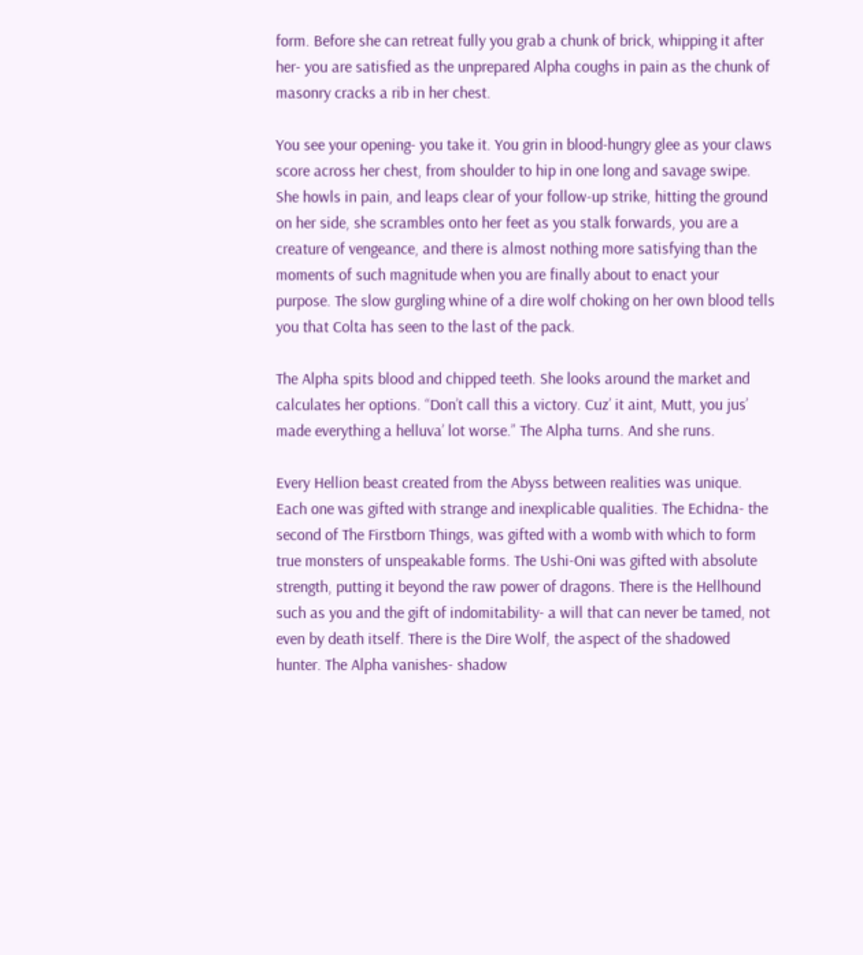form. Before she can retreat fully you grab a chunk of brick, whipping it after her- you are satisfied as the unprepared Alpha coughs in pain as the chunk of masonry cracks a rib in her chest.

You see your opening- you take it. You grin in blood-hungry glee as your claws score across her chest, from shoulder to hip in one long and savage swipe. She howls in pain, and leaps clear of your follow-up strike, hitting the ground on her side, she scrambles onto her feet as you stalk forwards, you are a creature of vengeance, and there is almost nothing more satisfying than the moments of such magnitude when you are finally about to enact your purpose. The slow gurgling whine of a dire wolf choking on her own blood tells you that Colta has seen to the last of the pack.

The Alpha spits blood and chipped teeth. She looks around the market and calculates her options. “Don’t call this a victory. Cuz’ it aint, Mutt, you jus’ made everything a helluva’ lot worse.” The Alpha turns. And she runs.

Every Hellion beast created from the Abyss between realities was unique. Each one was gifted with strange and inexplicable qualities. The Echidna- the second of The Firstborn Things, was gifted with a womb with which to form true monsters of unspeakable forms. The Ushi-Oni was gifted with absolute strength, putting it beyond the raw power of dragons. There is the Hellhound such as you and the gift of indomitability- a will that can never be tamed, not even by death itself. There is the Dire Wolf, the aspect of the shadowed hunter. The Alpha vanishes- shadow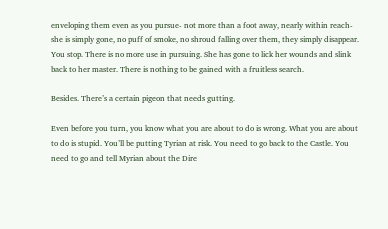enveloping them even as you pursue- not more than a foot away, nearly within reach- she is simply gone, no puff of smoke, no shroud falling over them, they simply disappear. You stop. There is no more use in pursuing. She has gone to lick her wounds and slink back to her master. There is nothing to be gained with a fruitless search.

Besides. There’s a certain pigeon that needs gutting.

Even before you turn, you know what you are about to do is wrong. What you are about to do is stupid. You’ll be putting Tyrian at risk. You need to go back to the Castle. You need to go and tell Myrian about the Dire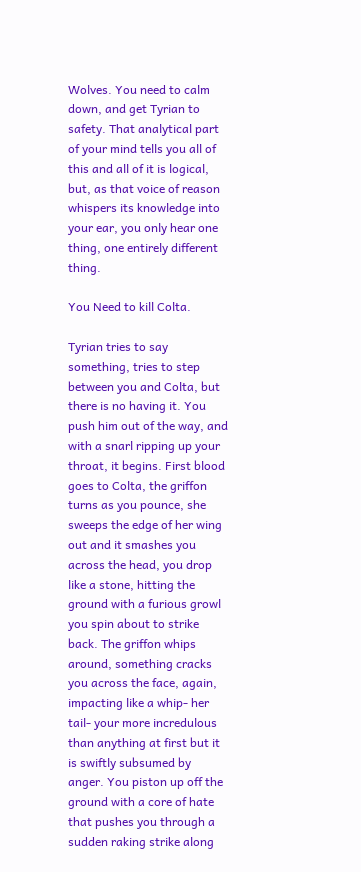Wolves. You need to calm down, and get Tyrian to safety. That analytical part of your mind tells you all of this and all of it is logical, but, as that voice of reason whispers its knowledge into your ear, you only hear one thing, one entirely different thing.

You Need to kill Colta.

Tyrian tries to say something, tries to step between you and Colta, but there is no having it. You push him out of the way, and with a snarl ripping up your throat, it begins. First blood goes to Colta, the griffon turns as you pounce, she sweeps the edge of her wing out and it smashes you across the head, you drop like a stone, hitting the ground with a furious growl you spin about to strike back. The griffon whips around, something cracks you across the face, again, impacting like a whip- her tail- your more incredulous than anything at first but it is swiftly subsumed by anger. You piston up off the ground with a core of hate that pushes you through a sudden raking strike along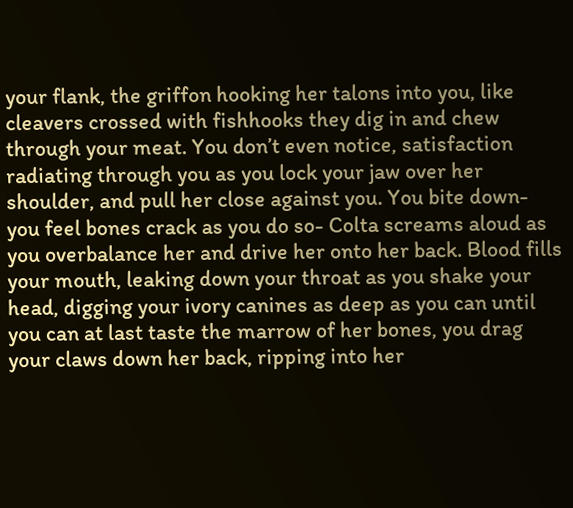your flank, the griffon hooking her talons into you, like cleavers crossed with fishhooks they dig in and chew through your meat. You don’t even notice, satisfaction radiating through you as you lock your jaw over her shoulder, and pull her close against you. You bite down- you feel bones crack as you do so- Colta screams aloud as you overbalance her and drive her onto her back. Blood fills your mouth, leaking down your throat as you shake your head, digging your ivory canines as deep as you can until you can at last taste the marrow of her bones, you drag your claws down her back, ripping into her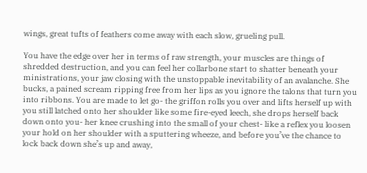wings, great tufts of feathers come away with each slow, grueling pull.

You have the edge over her in terms of raw strength, your muscles are things of shredded destruction, and you can feel her collarbone start to shatter beneath your ministrations, your jaw closing with the unstoppable inevitability of an avalanche. She bucks, a pained scream ripping free from her lips as you ignore the talons that turn you into ribbons. You are made to let go- the griffon rolls you over and lifts herself up with you still latched onto her shoulder like some fire-eyed leech, she drops herself back down onto you- her knee crushing into the small of your chest- like a reflex you loosen your hold on her shoulder with a sputtering wheeze, and before you’ve the chance to lock back down she’s up and away,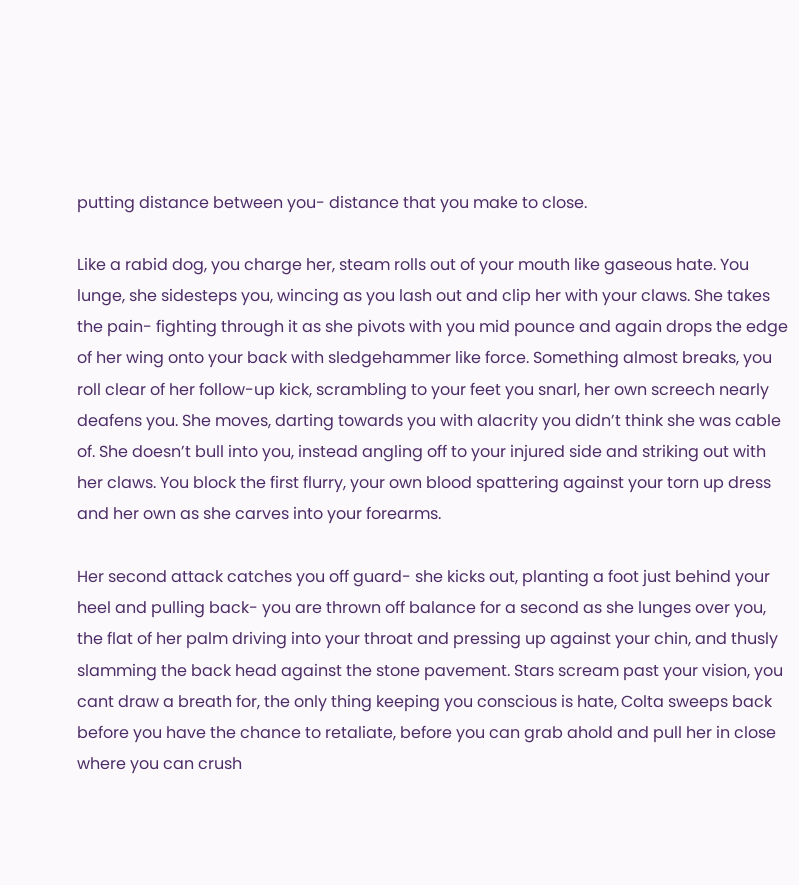putting distance between you- distance that you make to close.

Like a rabid dog, you charge her, steam rolls out of your mouth like gaseous hate. You lunge, she sidesteps you, wincing as you lash out and clip her with your claws. She takes the pain- fighting through it as she pivots with you mid pounce and again drops the edge of her wing onto your back with sledgehammer like force. Something almost breaks, you roll clear of her follow-up kick, scrambling to your feet you snarl, her own screech nearly deafens you. She moves, darting towards you with alacrity you didn’t think she was cable of. She doesn’t bull into you, instead angling off to your injured side and striking out with her claws. You block the first flurry, your own blood spattering against your torn up dress and her own as she carves into your forearms.

Her second attack catches you off guard- she kicks out, planting a foot just behind your heel and pulling back- you are thrown off balance for a second as she lunges over you, the flat of her palm driving into your throat and pressing up against your chin, and thusly slamming the back head against the stone pavement. Stars scream past your vision, you cant draw a breath for, the only thing keeping you conscious is hate, Colta sweeps back before you have the chance to retaliate, before you can grab ahold and pull her in close where you can crush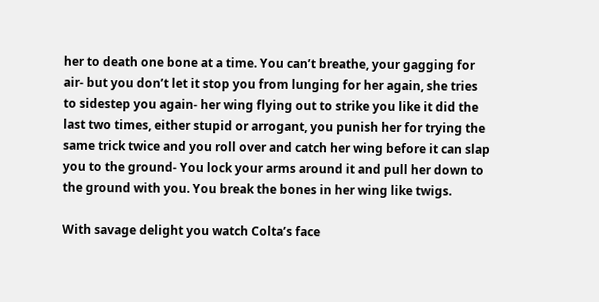her to death one bone at a time. You can’t breathe, your gagging for air- but you don’t let it stop you from lunging for her again, she tries to sidestep you again- her wing flying out to strike you like it did the last two times, either stupid or arrogant, you punish her for trying the same trick twice and you roll over and catch her wing before it can slap you to the ground- You lock your arms around it and pull her down to the ground with you. You break the bones in her wing like twigs.

With savage delight you watch Colta’s face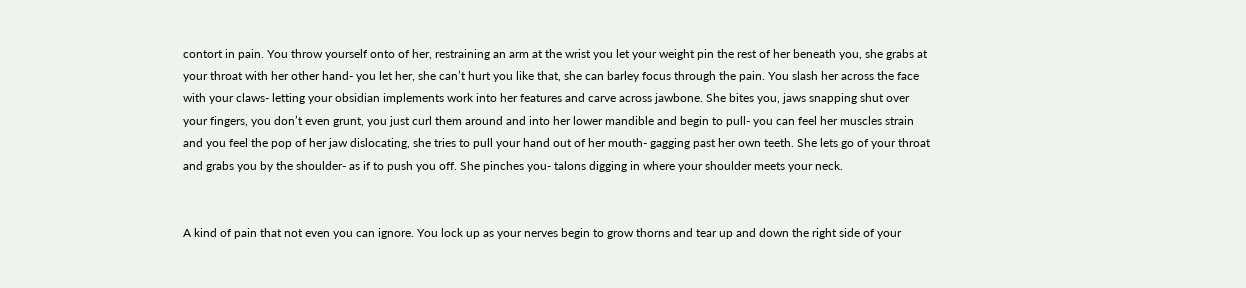contort in pain. You throw yourself onto of her, restraining an arm at the wrist you let your weight pin the rest of her beneath you, she grabs at your throat with her other hand- you let her, she can’t hurt you like that, she can barley focus through the pain. You slash her across the face with your claws- letting your obsidian implements work into her features and carve across jawbone. She bites you, jaws snapping shut over your fingers, you don’t even grunt, you just curl them around and into her lower mandible and begin to pull- you can feel her muscles strain and you feel the pop of her jaw dislocating, she tries to pull your hand out of her mouth- gagging past her own teeth. She lets go of your throat and grabs you by the shoulder- as if to push you off. She pinches you- talons digging in where your shoulder meets your neck.


A kind of pain that not even you can ignore. You lock up as your nerves begin to grow thorns and tear up and down the right side of your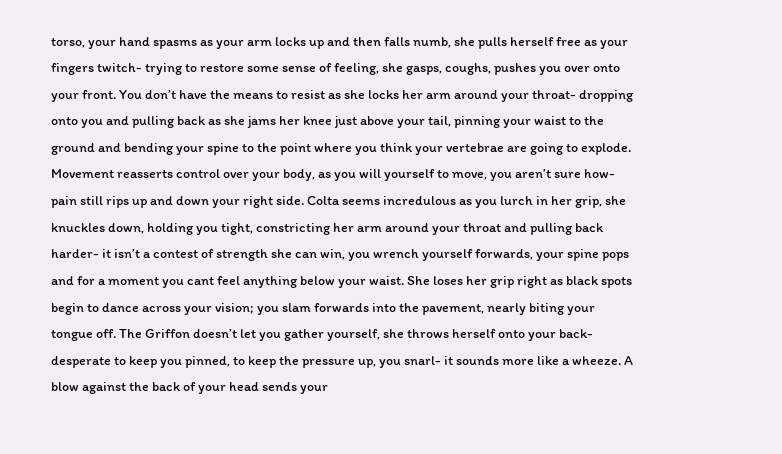torso, your hand spasms as your arm locks up and then falls numb, she pulls herself free as your fingers twitch- trying to restore some sense of feeling, she gasps, coughs, pushes you over onto your front. You don’t have the means to resist as she locks her arm around your throat- dropping onto you and pulling back as she jams her knee just above your tail, pinning your waist to the ground and bending your spine to the point where you think your vertebrae are going to explode. Movement reasserts control over your body, as you will yourself to move, you aren’t sure how- pain still rips up and down your right side. Colta seems incredulous as you lurch in her grip, she knuckles down, holding you tight, constricting her arm around your throat and pulling back harder- it isn’t a contest of strength she can win, you wrench yourself forwards, your spine pops and for a moment you cant feel anything below your waist. She loses her grip right as black spots begin to dance across your vision; you slam forwards into the pavement, nearly biting your tongue off. The Griffon doesn’t let you gather yourself, she throws herself onto your back- desperate to keep you pinned, to keep the pressure up, you snarl- it sounds more like a wheeze. A blow against the back of your head sends your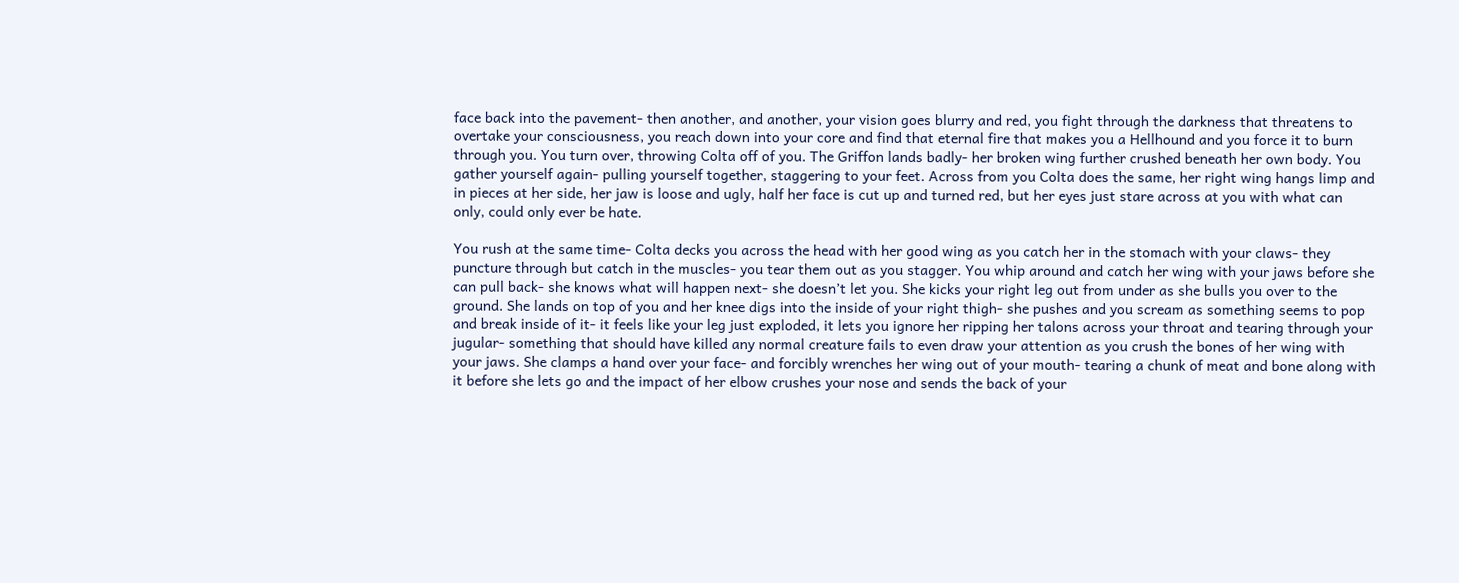face back into the pavement- then another, and another, your vision goes blurry and red, you fight through the darkness that threatens to overtake your consciousness, you reach down into your core and find that eternal fire that makes you a Hellhound and you force it to burn through you. You turn over, throwing Colta off of you. The Griffon lands badly- her broken wing further crushed beneath her own body. You gather yourself again- pulling yourself together, staggering to your feet. Across from you Colta does the same, her right wing hangs limp and in pieces at her side, her jaw is loose and ugly, half her face is cut up and turned red, but her eyes just stare across at you with what can only, could only ever be hate.

You rush at the same time- Colta decks you across the head with her good wing as you catch her in the stomach with your claws- they puncture through but catch in the muscles- you tear them out as you stagger. You whip around and catch her wing with your jaws before she can pull back- she knows what will happen next- she doesn’t let you. She kicks your right leg out from under as she bulls you over to the ground. She lands on top of you and her knee digs into the inside of your right thigh- she pushes and you scream as something seems to pop and break inside of it- it feels like your leg just exploded, it lets you ignore her ripping her talons across your throat and tearing through your jugular- something that should have killed any normal creature fails to even draw your attention as you crush the bones of her wing with your jaws. She clamps a hand over your face- and forcibly wrenches her wing out of your mouth- tearing a chunk of meat and bone along with it before she lets go and the impact of her elbow crushes your nose and sends the back of your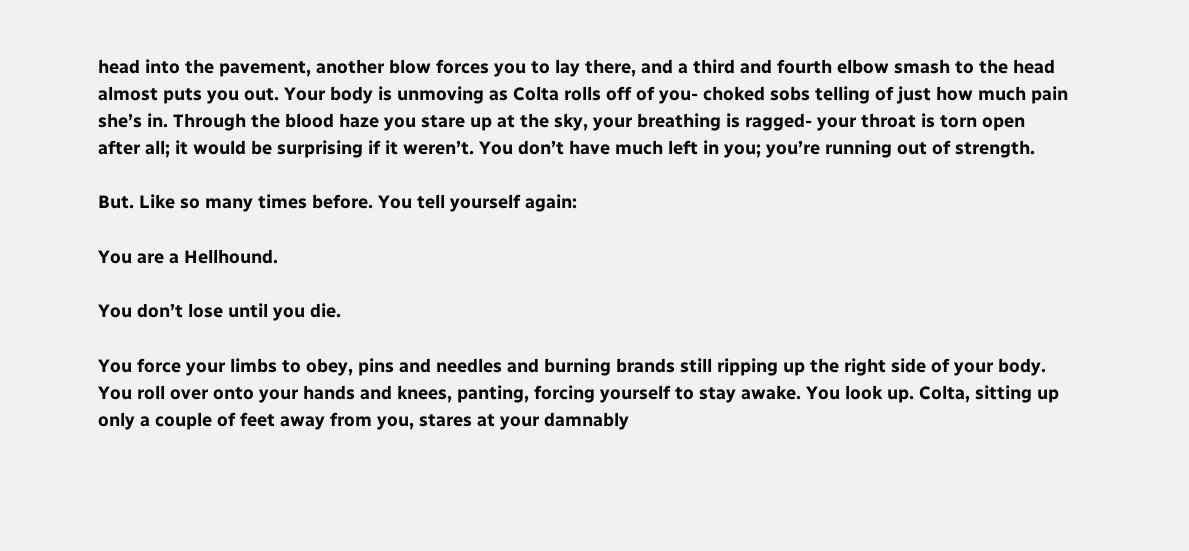head into the pavement, another blow forces you to lay there, and a third and fourth elbow smash to the head almost puts you out. Your body is unmoving as Colta rolls off of you- choked sobs telling of just how much pain she’s in. Through the blood haze you stare up at the sky, your breathing is ragged- your throat is torn open after all; it would be surprising if it weren’t. You don’t have much left in you; you’re running out of strength.

But. Like so many times before. You tell yourself again:

You are a Hellhound.

You don’t lose until you die.

You force your limbs to obey, pins and needles and burning brands still ripping up the right side of your body. You roll over onto your hands and knees, panting, forcing yourself to stay awake. You look up. Colta, sitting up only a couple of feet away from you, stares at your damnably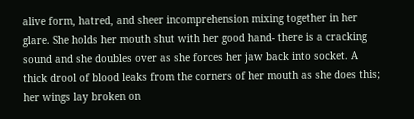alive form, hatred, and sheer incomprehension mixing together in her glare. She holds her mouth shut with her good hand- there is a cracking sound and she doubles over as she forces her jaw back into socket. A thick drool of blood leaks from the corners of her mouth as she does this; her wings lay broken on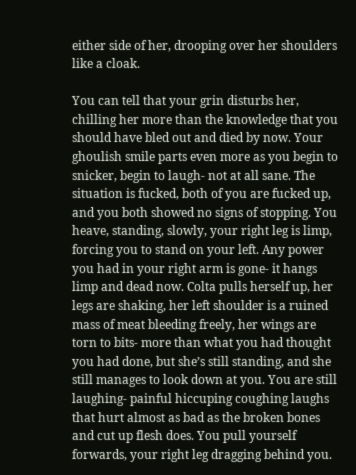either side of her, drooping over her shoulders like a cloak.

You can tell that your grin disturbs her, chilling her more than the knowledge that you should have bled out and died by now. Your ghoulish smile parts even more as you begin to snicker, begin to laugh- not at all sane. The situation is fucked, both of you are fucked up, and you both showed no signs of stopping. You heave, standing, slowly, your right leg is limp, forcing you to stand on your left. Any power you had in your right arm is gone- it hangs limp and dead now. Colta pulls herself up, her legs are shaking, her left shoulder is a ruined mass of meat bleeding freely, her wings are torn to bits- more than what you had thought you had done, but she’s still standing, and she still manages to look down at you. You are still laughing- painful hiccuping coughing laughs that hurt almost as bad as the broken bones and cut up flesh does. You pull yourself forwards, your right leg dragging behind you.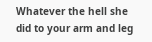Whatever the hell she did to your arm and leg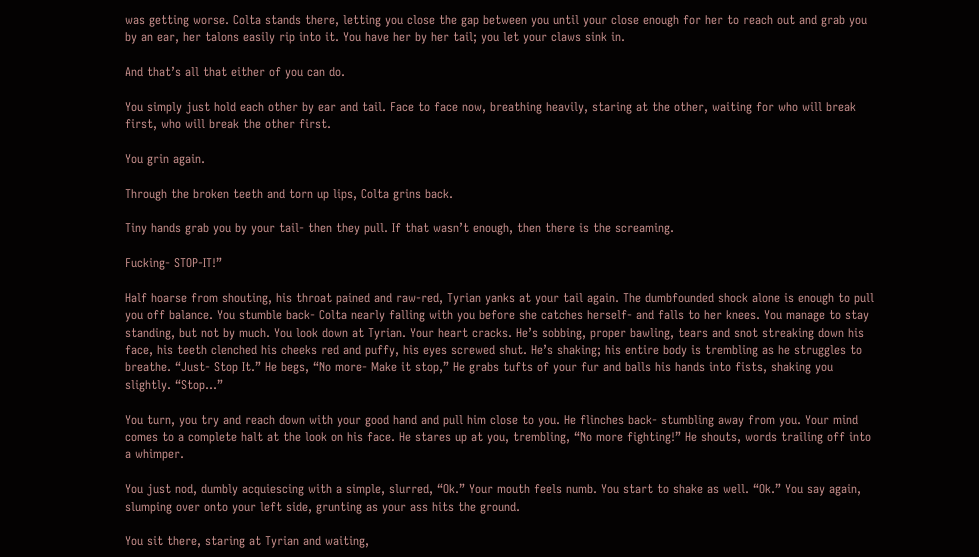was getting worse. Colta stands there, letting you close the gap between you until your close enough for her to reach out and grab you by an ear, her talons easily rip into it. You have her by her tail; you let your claws sink in.

And that’s all that either of you can do.

You simply just hold each other by ear and tail. Face to face now, breathing heavily, staring at the other, waiting for who will break first, who will break the other first.

You grin again.

Through the broken teeth and torn up lips, Colta grins back.

Tiny hands grab you by your tail- then they pull. If that wasn’t enough, then there is the screaming.

Fucking- STOP-IT!”

Half hoarse from shouting, his throat pained and raw-red, Tyrian yanks at your tail again. The dumbfounded shock alone is enough to pull you off balance. You stumble back- Colta nearly falling with you before she catches herself- and falls to her knees. You manage to stay standing, but not by much. You look down at Tyrian. Your heart cracks. He’s sobbing, proper bawling, tears and snot streaking down his face, his teeth clenched his cheeks red and puffy, his eyes screwed shut. He’s shaking; his entire body is trembling as he struggles to breathe. “Just- Stop It.” He begs, “No more- Make it stop,” He grabs tufts of your fur and balls his hands into fists, shaking you slightly. “Stop…”

You turn, you try and reach down with your good hand and pull him close to you. He flinches back- stumbling away from you. Your mind comes to a complete halt at the look on his face. He stares up at you, trembling, “No more fighting!” He shouts, words trailing off into a whimper.

You just nod, dumbly acquiescing with a simple, slurred, “Ok.” Your mouth feels numb. You start to shake as well. “Ok.” You say again, slumping over onto your left side, grunting as your ass hits the ground.

You sit there, staring at Tyrian and waiting,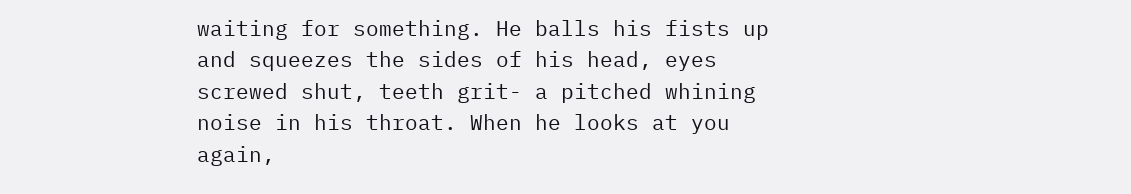waiting for something. He balls his fists up and squeezes the sides of his head, eyes screwed shut, teeth grit- a pitched whining noise in his throat. When he looks at you again,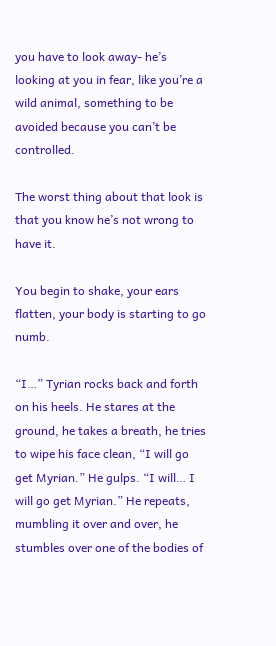you have to look away- he’s looking at you in fear, like you’re a wild animal, something to be avoided because you can’t be controlled.

The worst thing about that look is that you know he’s not wrong to have it.

You begin to shake, your ears flatten, your body is starting to go numb.

“I…” Tyrian rocks back and forth on his heels. He stares at the ground, he takes a breath, he tries to wipe his face clean, “I will go get Myrian.” He gulps. “I will… I will go get Myrian.” He repeats, mumbling it over and over, he stumbles over one of the bodies of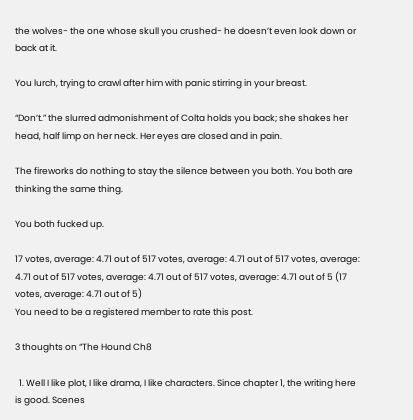the wolves- the one whose skull you crushed- he doesn’t even look down or back at it.

You lurch, trying to crawl after him with panic stirring in your breast.

“Don’t.” the slurred admonishment of Colta holds you back; she shakes her head, half limp on her neck. Her eyes are closed and in pain.

The fireworks do nothing to stay the silence between you both. You both are thinking the same thing.

You both fucked up.

17 votes, average: 4.71 out of 517 votes, average: 4.71 out of 517 votes, average: 4.71 out of 517 votes, average: 4.71 out of 517 votes, average: 4.71 out of 5 (17 votes, average: 4.71 out of 5)
You need to be a registered member to rate this post.

3 thoughts on “The Hound Ch8

  1. Well I like plot, I like drama, I like characters. Since chapter 1, the writing here is good. Scenes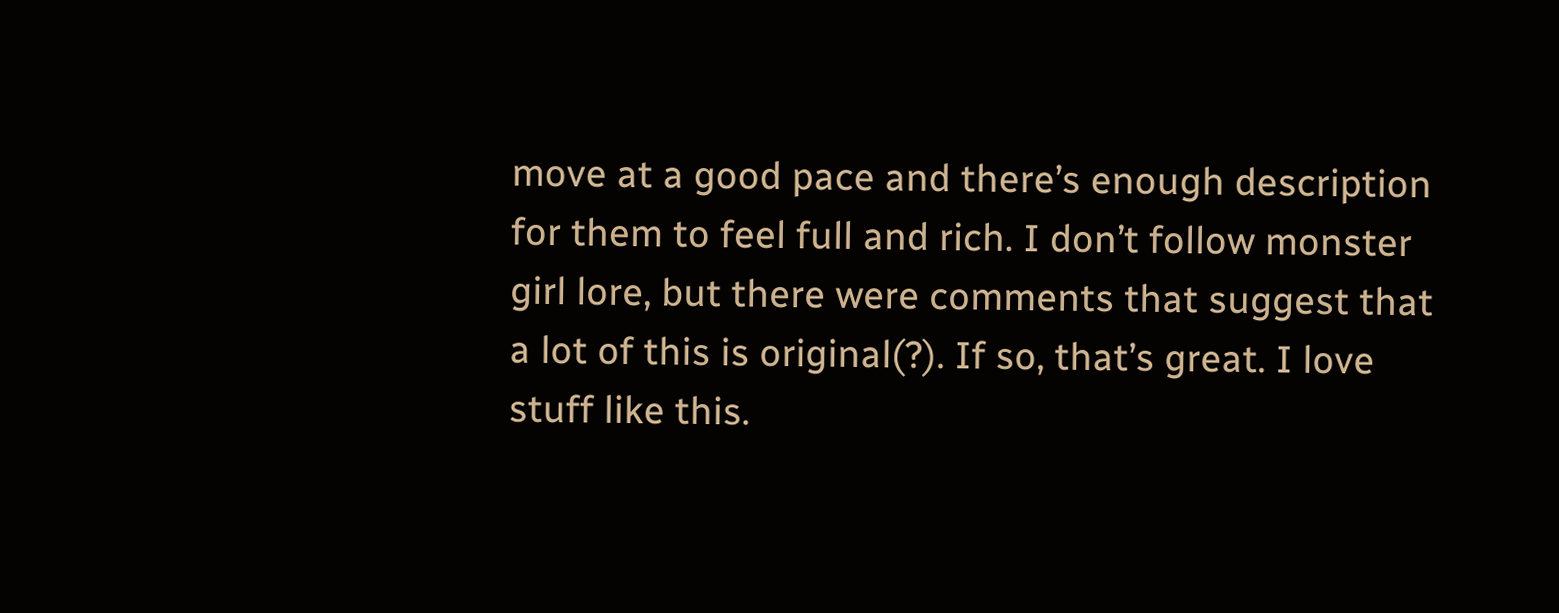move at a good pace and there’s enough description for them to feel full and rich. I don’t follow monster girl lore, but there were comments that suggest that a lot of this is original(?). If so, that’s great. I love stuff like this.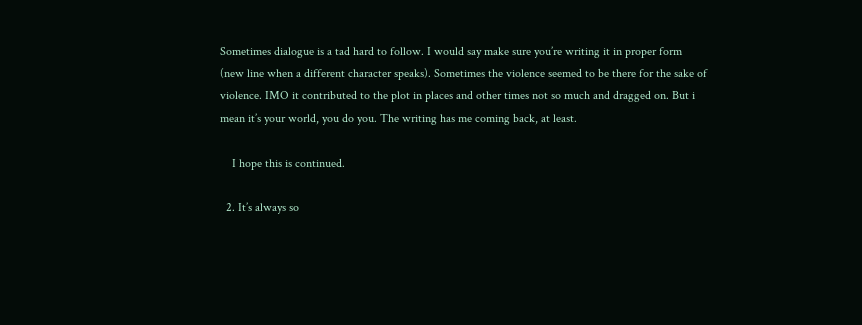Sometimes dialogue is a tad hard to follow. I would say make sure you’re writing it in proper form (new line when a different character speaks). Sometimes the violence seemed to be there for the sake of violence. IMO it contributed to the plot in places and other times not so much and dragged on. But i mean it’s your world, you do you. The writing has me coming back, at least.

    I hope this is continued.

  2. It’s always so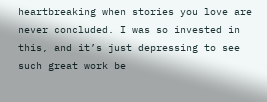heartbreaking when stories you love are never concluded. I was so invested in this, and it’s just depressing to see such great work be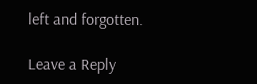left and forgotten.

Leave a Reply